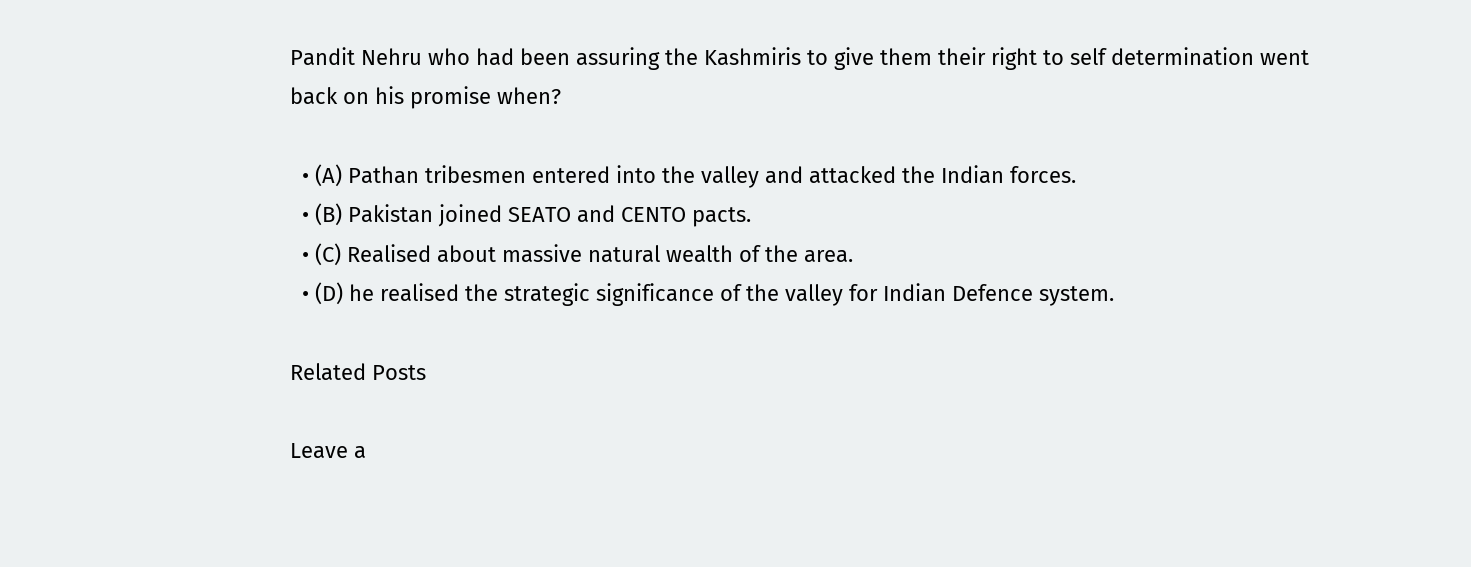Pandit Nehru who had been assuring the Kashmiris to give them their right to self determination went back on his promise when?

  • (A) Pathan tribesmen entered into the valley and attacked the Indian forces.
  • (B) Pakistan joined SEATO and CENTO pacts.
  • (C) Realised about massive natural wealth of the area.
  • (D) he realised the strategic significance of the valley for Indian Defence system.

Related Posts

Leave a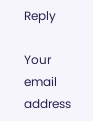Reply

Your email address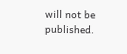will not be published.